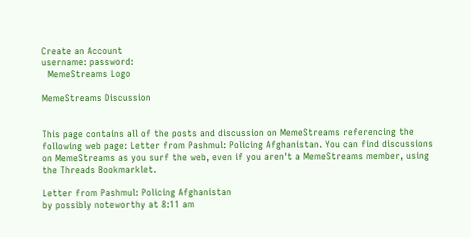Create an Account
username: password:
  MemeStreams Logo

MemeStreams Discussion


This page contains all of the posts and discussion on MemeStreams referencing the following web page: Letter from Pashmul: Policing Afghanistan. You can find discussions on MemeStreams as you surf the web, even if you aren't a MemeStreams member, using the Threads Bookmarklet.

Letter from Pashmul: Policing Afghanistan
by possibly noteworthy at 8:11 am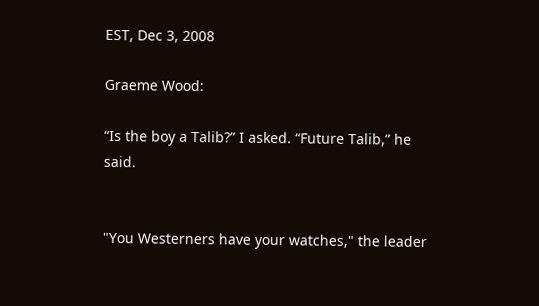EST, Dec 3, 2008

Graeme Wood:

“Is the boy a Talib?” I asked. “Future Talib,” he said.


"You Westerners have your watches," the leader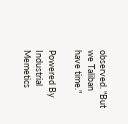observed. "But we Taliban have time."

Powered By Industrial Memetics